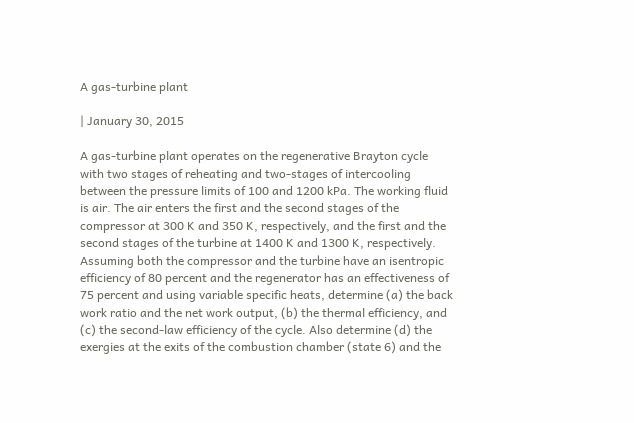A gas-turbine plant

| January 30, 2015

A gas-turbine plant operates on the regenerative Brayton cycle with two stages of reheating and two-stages of intercooling between the pressure limits of 100 and 1200 kPa. The working fluid is air. The air enters the first and the second stages of the compressor at 300 K and 350 K, respectively, and the first and the second stages of the turbine at 1400 K and 1300 K, respectively. Assuming both the compressor and the turbine have an isentropic efficiency of 80 percent and the regenerator has an effectiveness of 75 percent and using variable specific heats, determine (a) the back work ratio and the net work output, (b) the thermal efficiency, and (c) the second-law efficiency of the cycle. Also determine (d) the exergies at the exits of the combustion chamber (state 6) and the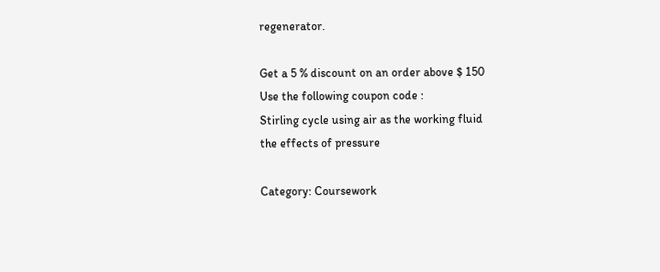regenerator.

Get a 5 % discount on an order above $ 150
Use the following coupon code :
Stirling cycle using air as the working fluid
the effects of pressure

Category: Coursework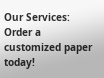Our Services:
Order a customized paper today!